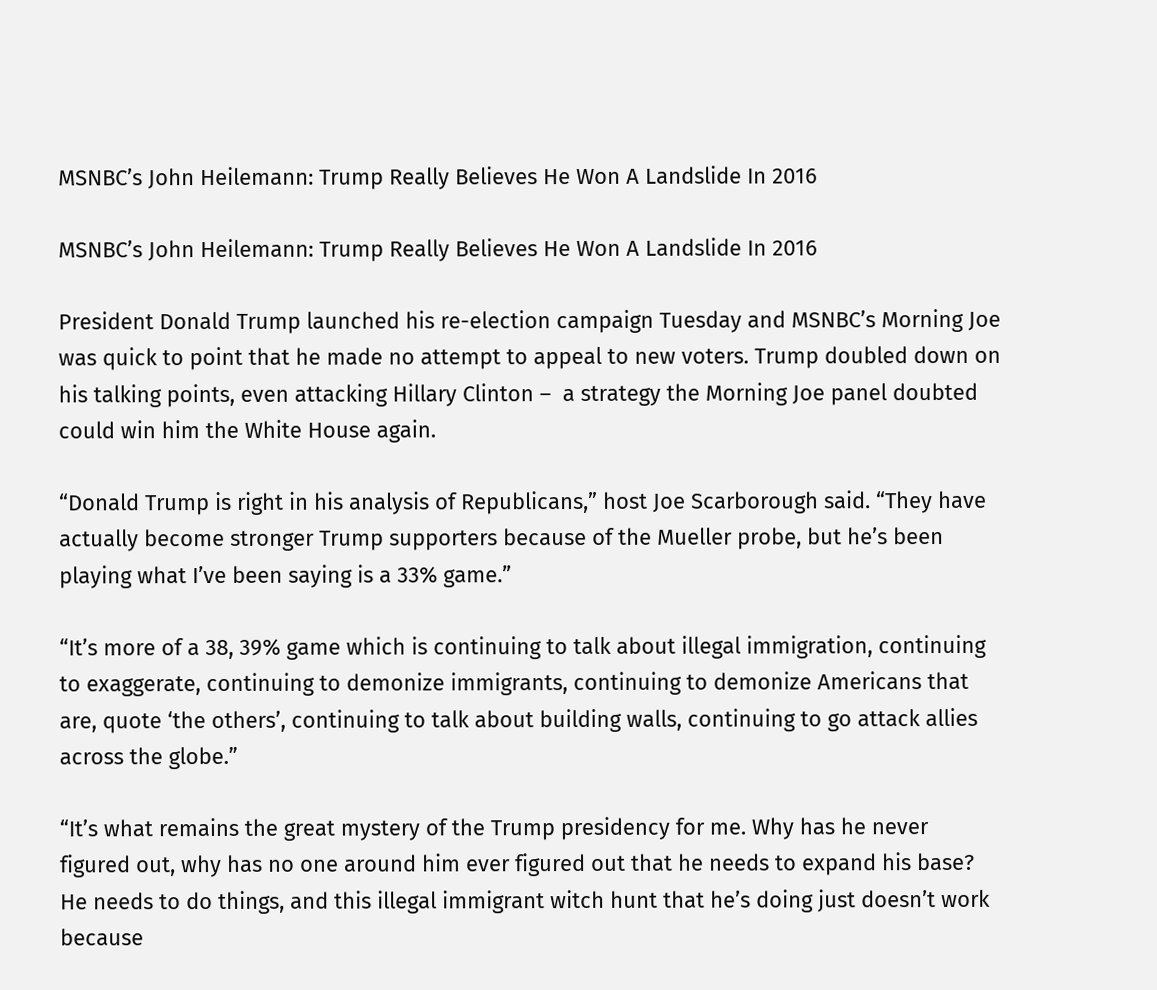MSNBC’s John Heilemann: Trump Really Believes He Won A Landslide In 2016

MSNBC’s John Heilemann: Trump Really Believes He Won A Landslide In 2016

President Donald Trump launched his re-election campaign Tuesday and MSNBC’s Morning Joe was quick to point that he made no attempt to appeal to new voters. Trump doubled down on his talking points, even attacking Hillary Clinton –  a strategy the Morning Joe panel doubted could win him the White House again.

“Donald Trump is right in his analysis of Republicans,” host Joe Scarborough said. “They have actually become stronger Trump supporters because of the Mueller probe, but he’s been playing what I’ve been saying is a 33% game.”

“It’s more of a 38, 39% game which is continuing to talk about illegal immigration, continuing to exaggerate, continuing to demonize immigrants, continuing to demonize Americans that are, quote ‘the others’, continuing to talk about building walls, continuing to go attack allies across the globe.”

“It’s what remains the great mystery of the Trump presidency for me. Why has he never figured out, why has no one around him ever figured out that he needs to expand his base? He needs to do things, and this illegal immigrant witch hunt that he’s doing just doesn’t work because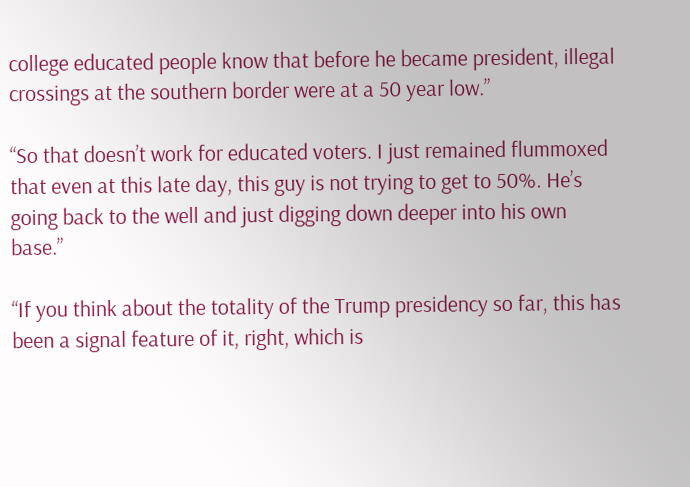college educated people know that before he became president, illegal crossings at the southern border were at a 50 year low.”

“So that doesn’t work for educated voters. I just remained flummoxed that even at this late day, this guy is not trying to get to 50%. He’s going back to the well and just digging down deeper into his own base.”

“If you think about the totality of the Trump presidency so far, this has been a signal feature of it, right, which is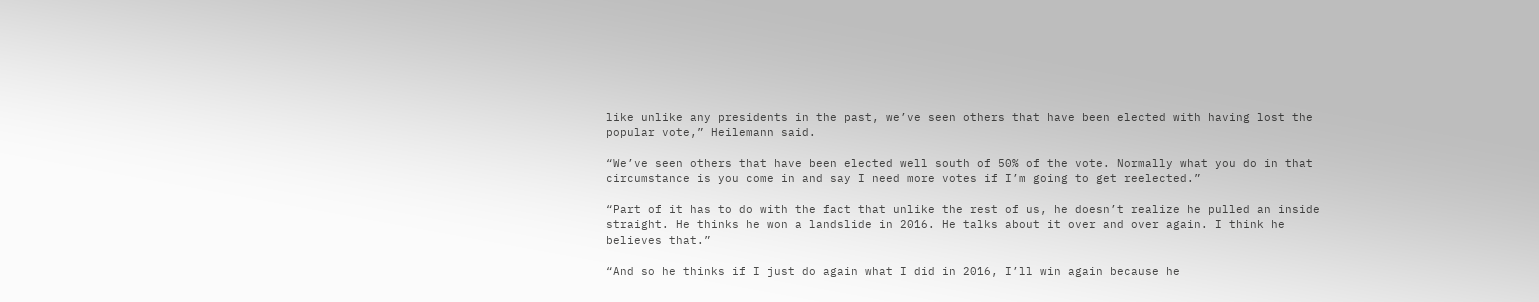like unlike any presidents in the past, we’ve seen others that have been elected with having lost the popular vote,” Heilemann said.

“We’ve seen others that have been elected well south of 50% of the vote. Normally what you do in that circumstance is you come in and say I need more votes if I’m going to get reelected.”

“Part of it has to do with the fact that unlike the rest of us, he doesn’t realize he pulled an inside straight. He thinks he won a landslide in 2016. He talks about it over and over again. I think he believes that.”

“And so he thinks if I just do again what I did in 2016, I’ll win again because he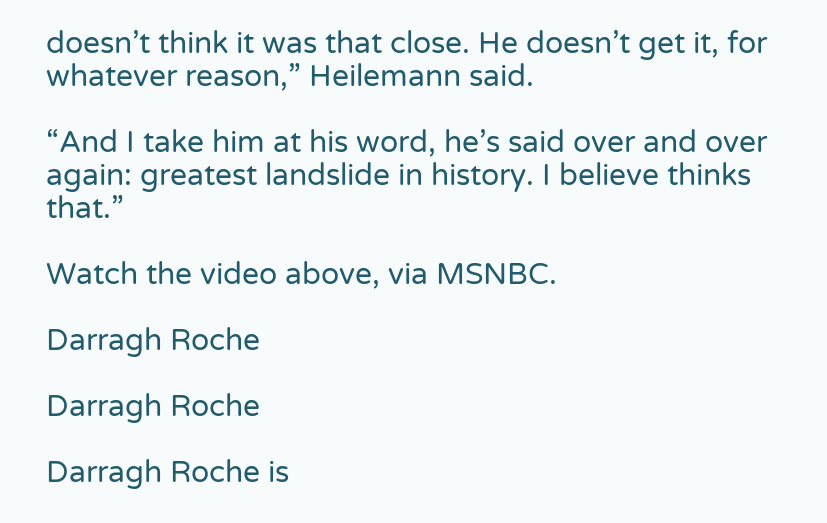doesn’t think it was that close. He doesn’t get it, for whatever reason,” Heilemann said.

“And I take him at his word, he’s said over and over again: greatest landslide in history. I believe thinks that.”

Watch the video above, via MSNBC.

Darragh Roche

Darragh Roche

Darragh Roche is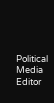Political Media Editor